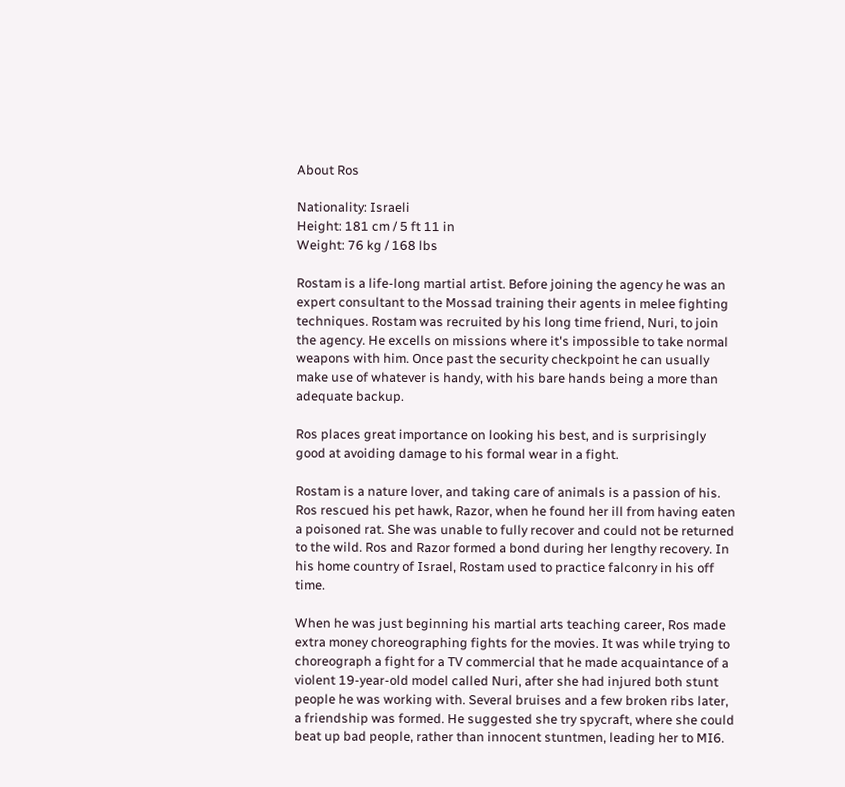About Ros

Nationality: Israeli
Height: 181 cm / 5 ft 11 in
Weight: 76 kg / 168 lbs

Rostam is a life-long martial artist. Before joining the agency he was an expert consultant to the Mossad training their agents in melee fighting techniques. Rostam was recruited by his long time friend, Nuri, to join the agency. He excells on missions where it's impossible to take normal weapons with him. Once past the security checkpoint he can usually make use of whatever is handy, with his bare hands being a more than adequate backup.

Ros places great importance on looking his best, and is surprisingly good at avoiding damage to his formal wear in a fight.

Rostam is a nature lover, and taking care of animals is a passion of his. Ros rescued his pet hawk, Razor, when he found her ill from having eaten a poisoned rat. She was unable to fully recover and could not be returned to the wild. Ros and Razor formed a bond during her lengthy recovery. In his home country of Israel, Rostam used to practice falconry in his off time.

When he was just beginning his martial arts teaching career, Ros made extra money choreographing fights for the movies. It was while trying to choreograph a fight for a TV commercial that he made acquaintance of a violent 19-year-old model called Nuri, after she had injured both stunt people he was working with. Several bruises and a few broken ribs later, a friendship was formed. He suggested she try spycraft, where she could beat up bad people, rather than innocent stuntmen, leading her to MI6.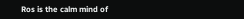Ros is the calm mind of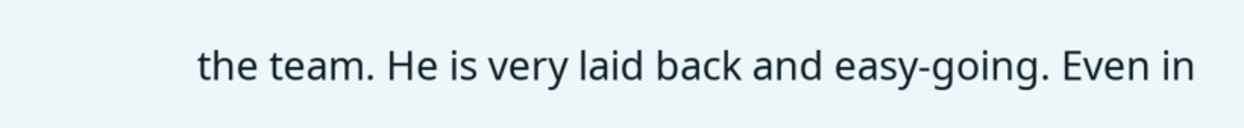the team. He is very laid back and easy-going. Even in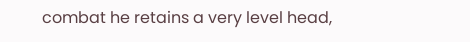combat he retains a very level head,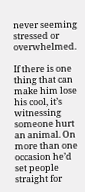never seeming stressed or overwhelmed.

If there is one thing that can make him lose his cool, it’s witnessing someone hurt an animal. On more than one occasion he’d set people straight for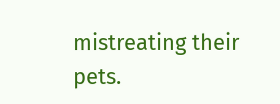mistreating their pets.